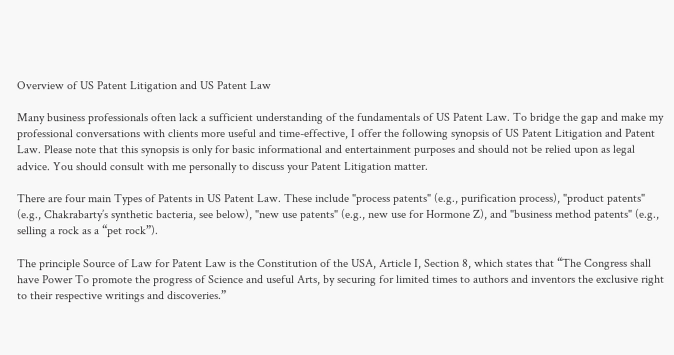Overview of US Patent Litigation and US Patent Law

Many business professionals often lack a sufficient understanding of the fundamentals of US Patent Law. To bridge the gap and make my professional conversations with clients more useful and time-effective, I offer the following synopsis of US Patent Litigation and Patent Law. Please note that this synopsis is only for basic informational and entertainment purposes and should not be relied upon as legal advice. You should consult with me personally to discuss your Patent Litigation matter.

There are four main Types of Patents in US Patent Law. These include "process patents" (e.g., purification process), "product patents" (e.g., Chakrabarty’s synthetic bacteria, see below), "new use patents" (e.g., new use for Hormone Z), and "business method patents" (e.g., selling a rock as a “pet rock”).

The principle Source of Law for Patent Law is the Constitution of the USA, Article I, Section 8, which states that “The Congress shall have Power To promote the progress of Science and useful Arts, by securing for limited times to authors and inventors the exclusive right to their respective writings and discoveries.”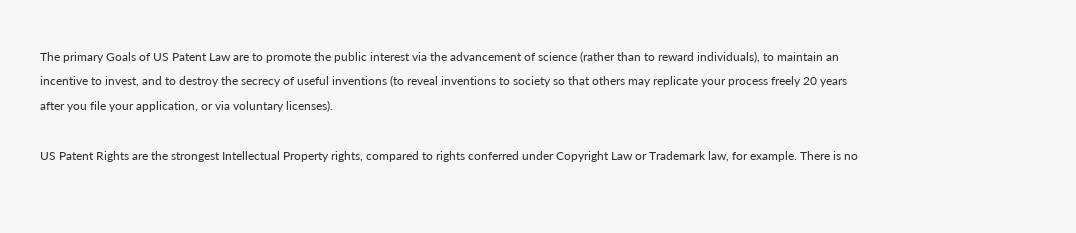The primary Goals of US Patent Law are to promote the public interest via the advancement of science (rather than to reward individuals), to maintain an incentive to invest, and to destroy the secrecy of useful inventions (to reveal inventions to society so that others may replicate your process freely 20 years after you file your application, or via voluntary licenses).

US Patent Rights are the strongest Intellectual Property rights, compared to rights conferred under Copyright Law or Trademark law, for example. There is no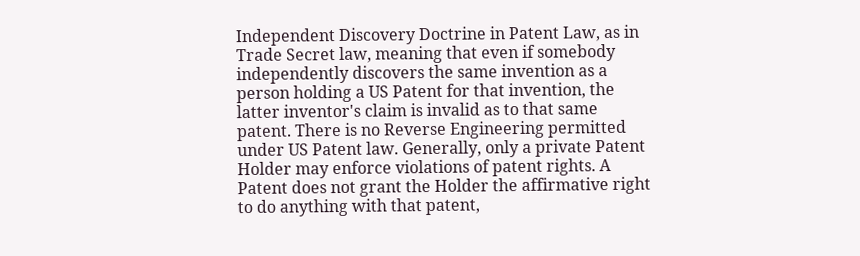Independent Discovery Doctrine in Patent Law, as in Trade Secret law, meaning that even if somebody independently discovers the same invention as a person holding a US Patent for that invention, the latter inventor's claim is invalid as to that same patent. There is no Reverse Engineering permitted under US Patent law. Generally, only a private Patent Holder may enforce violations of patent rights. A Patent does not grant the Holder the affirmative right to do anything with that patent,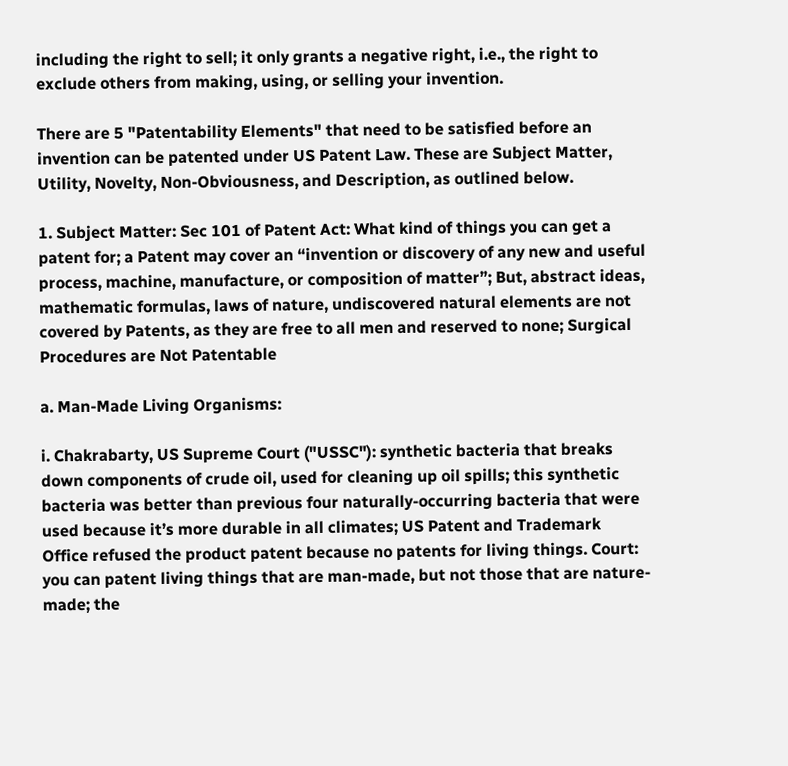including the right to sell; it only grants a negative right, i.e., the right to exclude others from making, using, or selling your invention.

There are 5 "Patentability Elements" that need to be satisfied before an invention can be patented under US Patent Law. These are Subject Matter, Utility, Novelty, Non-Obviousness, and Description, as outlined below.

1. Subject Matter: Sec 101 of Patent Act: What kind of things you can get a patent for; a Patent may cover an “invention or discovery of any new and useful process, machine, manufacture, or composition of matter”; But, abstract ideas, mathematic formulas, laws of nature, undiscovered natural elements are not covered by Patents, as they are free to all men and reserved to none; Surgical Procedures are Not Patentable

a. Man-Made Living Organisms:

i. Chakrabarty, US Supreme Court ("USSC"): synthetic bacteria that breaks down components of crude oil, used for cleaning up oil spills; this synthetic bacteria was better than previous four naturally-occurring bacteria that were used because it’s more durable in all climates; US Patent and Trademark Office refused the product patent because no patents for living things. Court: you can patent living things that are man-made, but not those that are nature-made; the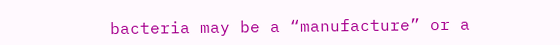bacteria may be a “manufacture” or a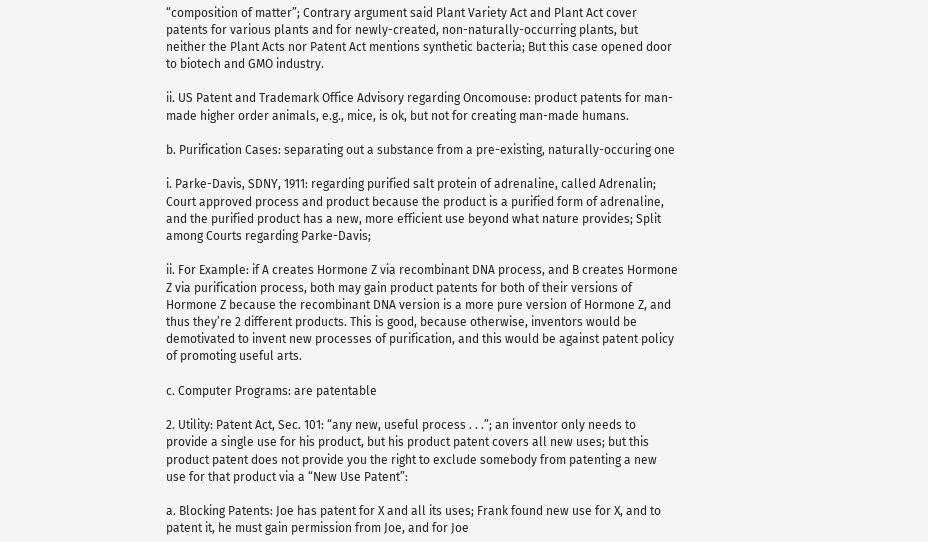“composition of matter”; Contrary argument said Plant Variety Act and Plant Act cover patents for various plants and for newly-created, non-naturally-occurring plants, but neither the Plant Acts nor Patent Act mentions synthetic bacteria; But this case opened door to biotech and GMO industry.

ii. US Patent and Trademark Office Advisory regarding Oncomouse: product patents for man-made higher order animals, e.g., mice, is ok, but not for creating man-made humans.

b. Purification Cases: separating out a substance from a pre-existing, naturally-occuring one

i. Parke-Davis, SDNY, 1911: regarding purified salt protein of adrenaline, called Adrenalin; Court approved process and product because the product is a purified form of adrenaline, and the purified product has a new, more efficient use beyond what nature provides; Split among Courts regarding Parke-Davis;

ii. For Example: if A creates Hormone Z via recombinant DNA process, and B creates Hormone Z via purification process, both may gain product patents for both of their versions of Hormone Z because the recombinant DNA version is a more pure version of Hormone Z, and thus they’re 2 different products. This is good, because otherwise, inventors would be demotivated to invent new processes of purification, and this would be against patent policy of promoting useful arts.

c. Computer Programs: are patentable

2. Utility: Patent Act, Sec. 101: “any new, useful process . . .”; an inventor only needs to provide a single use for his product, but his product patent covers all new uses; but this product patent does not provide you the right to exclude somebody from patenting a new use for that product via a “New Use Patent”:

a. Blocking Patents: Joe has patent for X and all its uses; Frank found new use for X, and to patent it, he must gain permission from Joe, and for Joe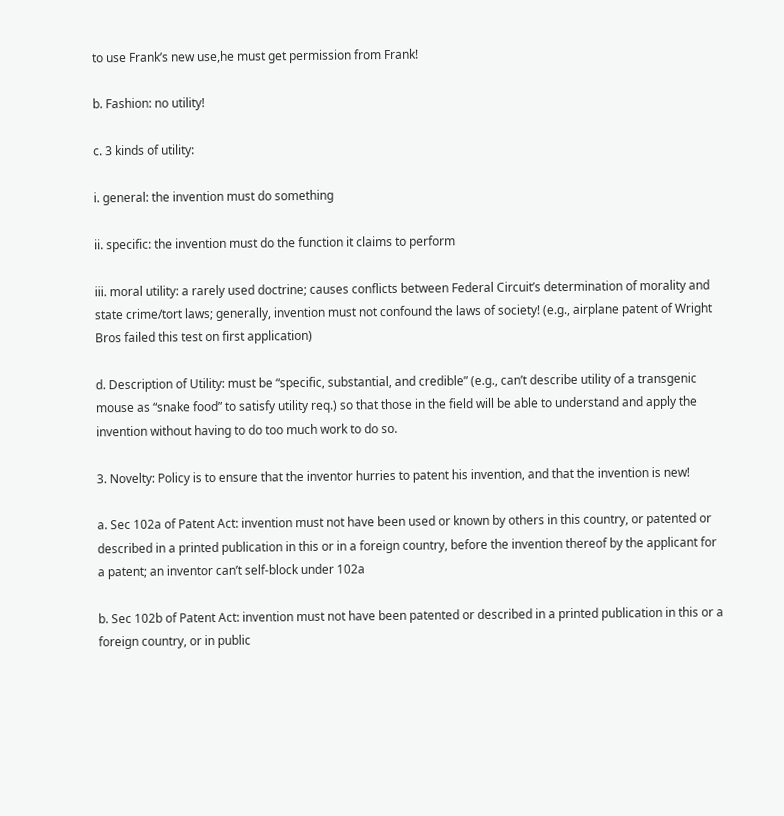to use Frank’s new use,he must get permission from Frank!

b. Fashion: no utility!

c. 3 kinds of utility:

i. general: the invention must do something

ii. specific: the invention must do the function it claims to perform

iii. moral utility: a rarely used doctrine; causes conflicts between Federal Circuit’s determination of morality and state crime/tort laws; generally, invention must not confound the laws of society! (e.g., airplane patent of Wright Bros failed this test on first application)

d. Description of Utility: must be “specific, substantial, and credible” (e.g., can’t describe utility of a transgenic mouse as “snake food” to satisfy utility req.) so that those in the field will be able to understand and apply the invention without having to do too much work to do so.

3. Novelty: Policy is to ensure that the inventor hurries to patent his invention, and that the invention is new!

a. Sec 102a of Patent Act: invention must not have been used or known by others in this country, or patented or described in a printed publication in this or in a foreign country, before the invention thereof by the applicant for a patent; an inventor can’t self-block under 102a

b. Sec 102b of Patent Act: invention must not have been patented or described in a printed publication in this or a foreign country, or in public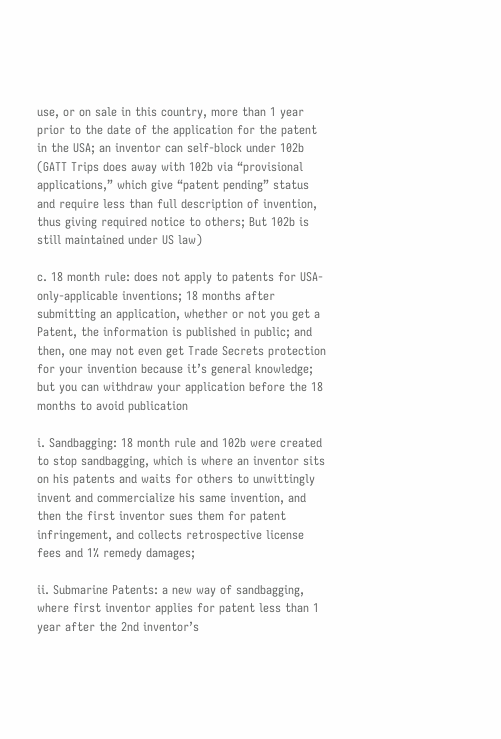use, or on sale in this country, more than 1 year prior to the date of the application for the patent in the USA; an inventor can self-block under 102b (GATT Trips does away with 102b via “provisional applications,” which give “patent pending” status and require less than full description of invention, thus giving required notice to others; But 102b is still maintained under US law)

c. 18 month rule: does not apply to patents for USA-only-applicable inventions; 18 months after submitting an application, whether or not you get a Patent, the information is published in public; and then, one may not even get Trade Secrets protection for your invention because it’s general knowledge; but you can withdraw your application before the 18 months to avoid publication

i. Sandbagging: 18 month rule and 102b were created to stop sandbagging, which is where an inventor sits on his patents and waits for others to unwittingly invent and commercialize his same invention, and then the first inventor sues them for patent infringement, and collects retrospective license fees and 1% remedy damages;

ii. Submarine Patents: a new way of sandbagging, where first inventor applies for patent less than 1 year after the 2nd inventor’s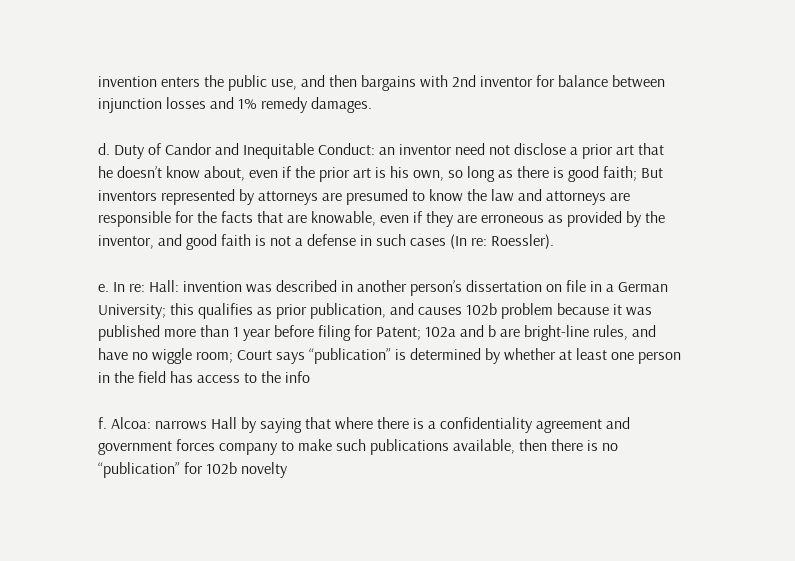invention enters the public use, and then bargains with 2nd inventor for balance between injunction losses and 1% remedy damages.

d. Duty of Candor and Inequitable Conduct: an inventor need not disclose a prior art that he doesn’t know about, even if the prior art is his own, so long as there is good faith; But inventors represented by attorneys are presumed to know the law and attorneys are responsible for the facts that are knowable, even if they are erroneous as provided by the inventor, and good faith is not a defense in such cases (In re: Roessler).

e. In re: Hall: invention was described in another person’s dissertation on file in a German University; this qualifies as prior publication, and causes 102b problem because it was published more than 1 year before filing for Patent; 102a and b are bright-line rules, and have no wiggle room; Court says “publication” is determined by whether at least one person in the field has access to the info

f. Alcoa: narrows Hall by saying that where there is a confidentiality agreement and government forces company to make such publications available, then there is no “publication” for 102b novelty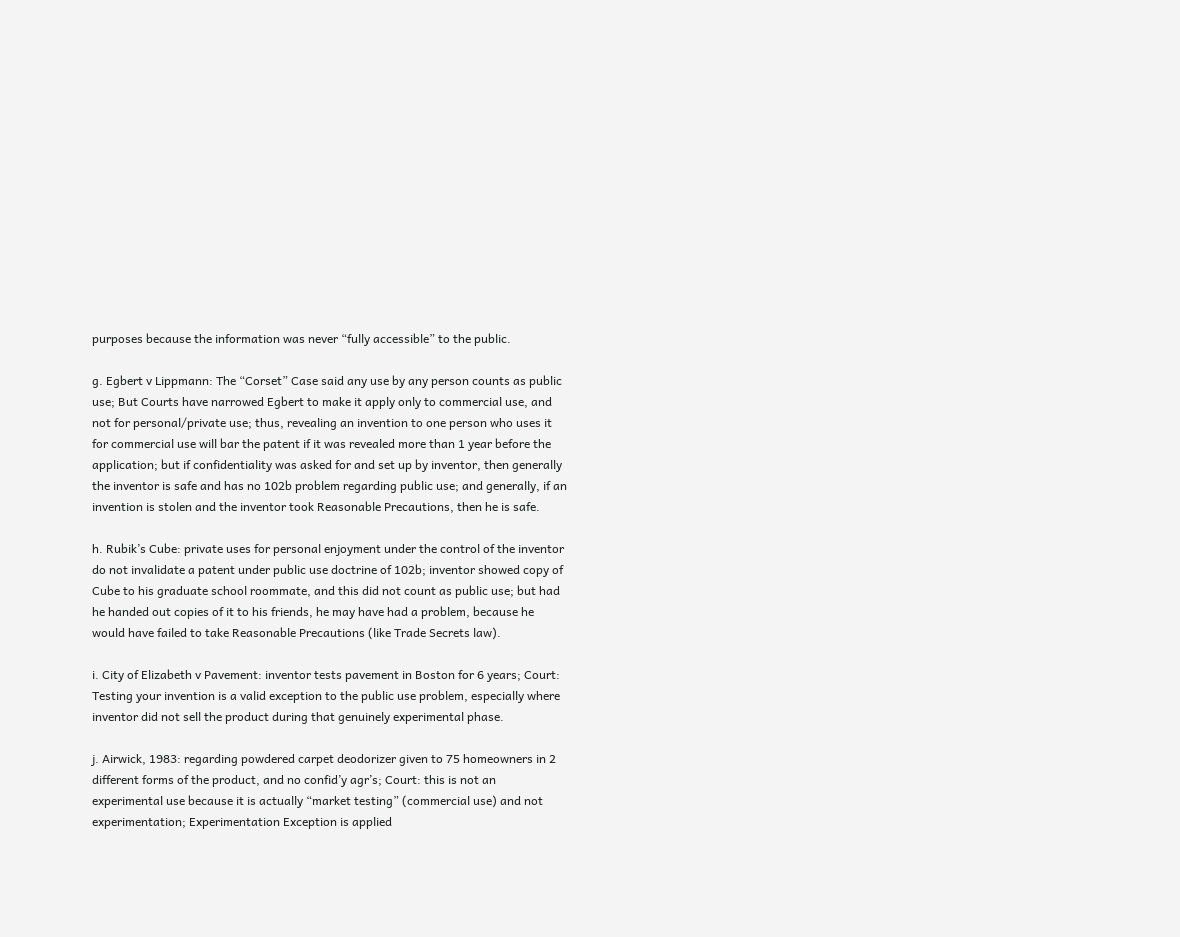purposes because the information was never “fully accessible” to the public.

g. Egbert v Lippmann: The “Corset” Case said any use by any person counts as public use; But Courts have narrowed Egbert to make it apply only to commercial use, and not for personal/private use; thus, revealing an invention to one person who uses it for commercial use will bar the patent if it was revealed more than 1 year before the application; but if confidentiality was asked for and set up by inventor, then generally the inventor is safe and has no 102b problem regarding public use; and generally, if an invention is stolen and the inventor took Reasonable Precautions, then he is safe.

h. Rubik’s Cube: private uses for personal enjoyment under the control of the inventor do not invalidate a patent under public use doctrine of 102b; inventor showed copy of Cube to his graduate school roommate, and this did not count as public use; but had he handed out copies of it to his friends, he may have had a problem, because he would have failed to take Reasonable Precautions (like Trade Secrets law).

i. City of Elizabeth v Pavement: inventor tests pavement in Boston for 6 years; Court: Testing your invention is a valid exception to the public use problem, especially where inventor did not sell the product during that genuinely experimental phase.

j. Airwick, 1983: regarding powdered carpet deodorizer given to 75 homeowners in 2 different forms of the product, and no confid’y agr’s; Court: this is not an experimental use because it is actually “market testing” (commercial use) and not experimentation; Experimentation Exception is applied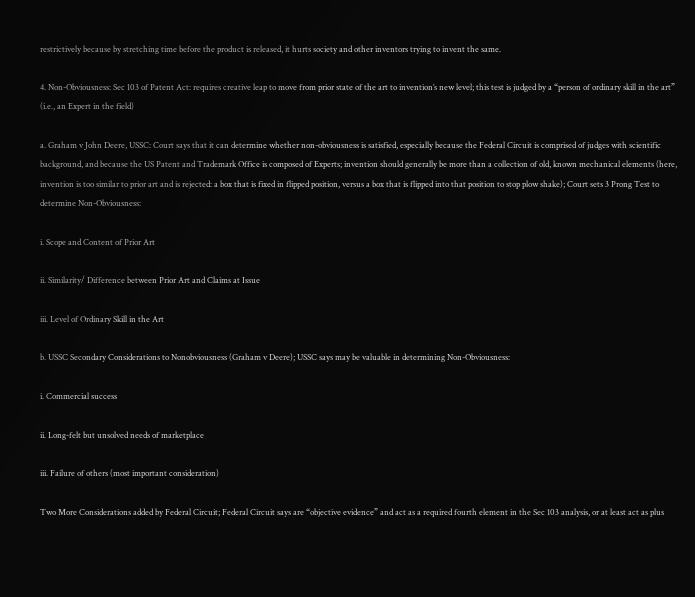restrictively because by stretching time before the product is released, it hurts society and other inventors trying to invent the same.

4. Non-Obviousness: Sec 103 of Patent Act: requires creative leap to move from prior state of the art to invention’s new level; this test is judged by a “person of ordinary skill in the art” (i.e., an Expert in the field)

a. Graham v John Deere, USSC: Court says that it can determine whether non-obviousness is satisfied, especially because the Federal Circuit is comprised of judges with scientific background, and because the US Patent and Trademark Office is composed of Experts; invention should generally be more than a collection of old, known mechanical elements (here, invention is too similar to prior art and is rejected: a box that is fixed in flipped position, versus a box that is flipped into that position to stop plow shake); Court sets 3 Prong Test to determine Non-Obviousness:

i. Scope and Content of Prior Art

ii. Similarity/ Difference between Prior Art and Claims at Issue

iii. Level of Ordinary Skill in the Art

b. USSC Secondary Considerations to Nonobviousness (Graham v Deere); USSC says may be valuable in determining Non-Obviousness:

i. Commercial success

ii. Long-felt but unsolved needs of marketplace

iii. Failure of others (most important consideration)

Two More Considerations added by Federal Circuit; Federal Circuit says are “objective evidence” and act as a required fourth element in the Sec 103 analysis, or at least act as plus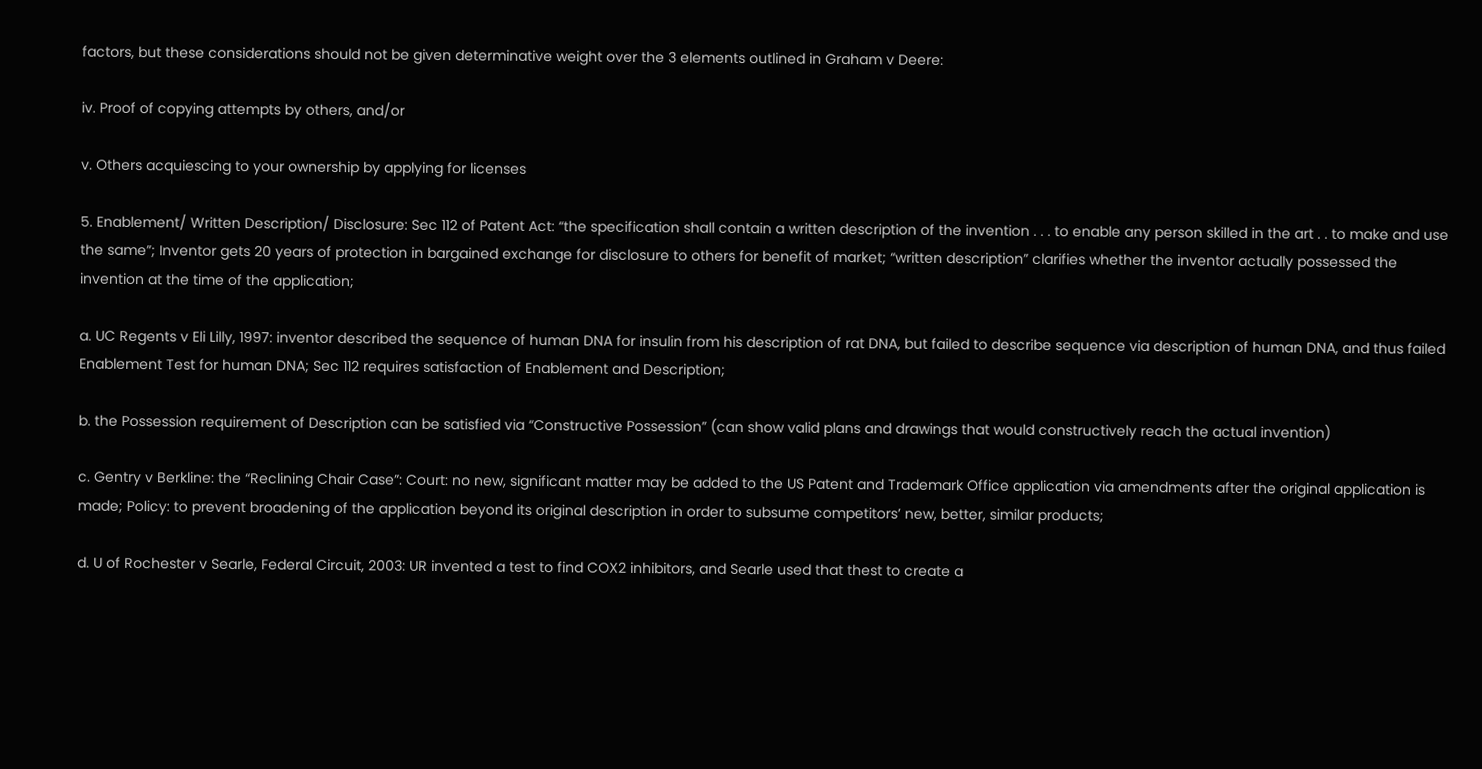factors, but these considerations should not be given determinative weight over the 3 elements outlined in Graham v Deere:

iv. Proof of copying attempts by others, and/or

v. Others acquiescing to your ownership by applying for licenses

5. Enablement/ Written Description/ Disclosure: Sec 112 of Patent Act: “the specification shall contain a written description of the invention . . . to enable any person skilled in the art . . to make and use the same”; Inventor gets 20 years of protection in bargained exchange for disclosure to others for benefit of market; “written description” clarifies whether the inventor actually possessed the invention at the time of the application;

a. UC Regents v Eli Lilly, 1997: inventor described the sequence of human DNA for insulin from his description of rat DNA, but failed to describe sequence via description of human DNA, and thus failed Enablement Test for human DNA; Sec 112 requires satisfaction of Enablement and Description;

b. the Possession requirement of Description can be satisfied via “Constructive Possession” (can show valid plans and drawings that would constructively reach the actual invention)

c. Gentry v Berkline: the “Reclining Chair Case”: Court: no new, significant matter may be added to the US Patent and Trademark Office application via amendments after the original application is made; Policy: to prevent broadening of the application beyond its original description in order to subsume competitors’ new, better, similar products;

d. U of Rochester v Searle, Federal Circuit, 2003: UR invented a test to find COX2 inhibitors, and Searle used that thest to create a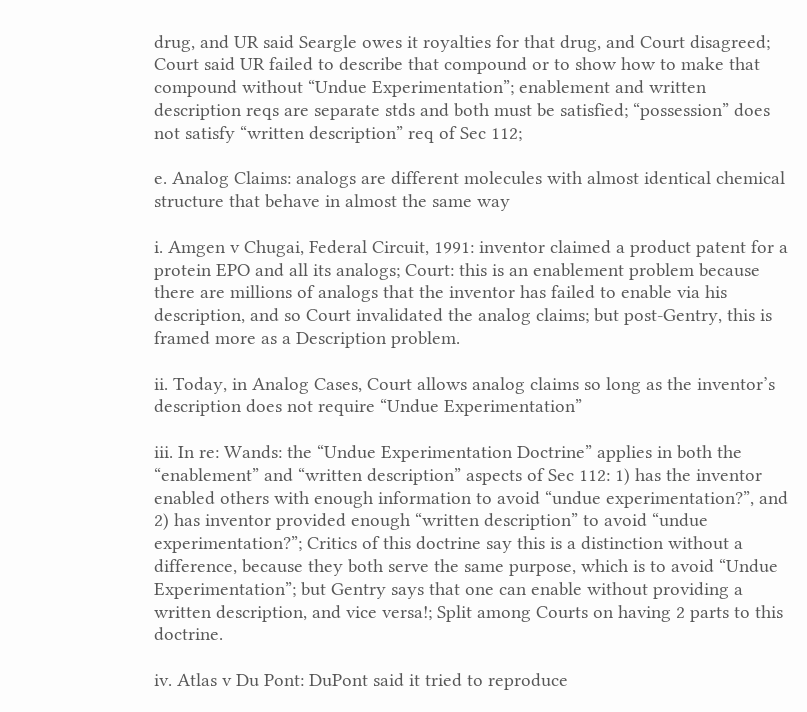drug, and UR said Seargle owes it royalties for that drug, and Court disagreed; Court said UR failed to describe that compound or to show how to make that compound without “Undue Experimentation”; enablement and written description reqs are separate stds and both must be satisfied; “possession” does not satisfy “written description” req of Sec 112;

e. Analog Claims: analogs are different molecules with almost identical chemical structure that behave in almost the same way

i. Amgen v Chugai, Federal Circuit, 1991: inventor claimed a product patent for a protein EPO and all its analogs; Court: this is an enablement problem because there are millions of analogs that the inventor has failed to enable via his description, and so Court invalidated the analog claims; but post-Gentry, this is framed more as a Description problem.

ii. Today, in Analog Cases, Court allows analog claims so long as the inventor’s description does not require “Undue Experimentation”

iii. In re: Wands: the “Undue Experimentation Doctrine” applies in both the “enablement” and “written description” aspects of Sec 112: 1) has the inventor enabled others with enough information to avoid “undue experimentation?”, and 2) has inventor provided enough “written description” to avoid “undue experimentation?”; Critics of this doctrine say this is a distinction without a difference, because they both serve the same purpose, which is to avoid “Undue Experimentation”; but Gentry says that one can enable without providing a written description, and vice versa!; Split among Courts on having 2 parts to this doctrine.

iv. Atlas v Du Pont: DuPont said it tried to reproduce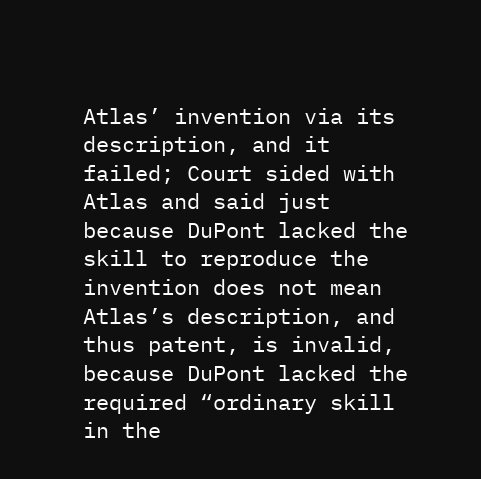Atlas’ invention via its description, and it failed; Court sided with Atlas and said just because DuPont lacked the skill to reproduce the invention does not mean Atlas’s description, and thus patent, is invalid, because DuPont lacked the required “ordinary skill in the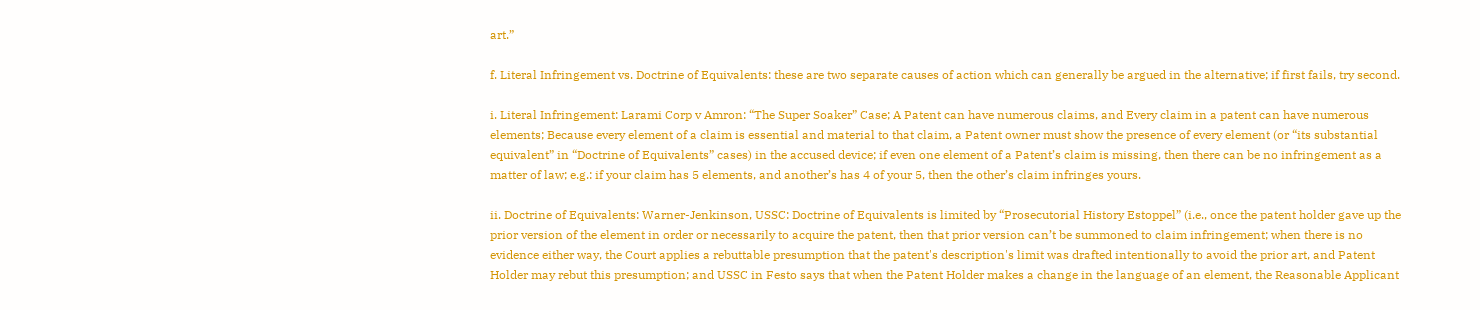art.”

f. Literal Infringement vs. Doctrine of Equivalents: these are two separate causes of action which can generally be argued in the alternative; if first fails, try second.

i. Literal Infringement: Larami Corp v Amron: “The Super Soaker” Case; A Patent can have numerous claims, and Every claim in a patent can have numerous elements; Because every element of a claim is essential and material to that claim, a Patent owner must show the presence of every element (or “its substantial equivalent” in “Doctrine of Equivalents” cases) in the accused device; if even one element of a Patent’s claim is missing, then there can be no infringement as a matter of law; e.g.: if your claim has 5 elements, and another’s has 4 of your 5, then the other’s claim infringes yours.

ii. Doctrine of Equivalents: Warner-Jenkinson, USSC: Doctrine of Equivalents is limited by “Prosecutorial History Estoppel” (i.e., once the patent holder gave up the prior version of the element in order or necessarily to acquire the patent, then that prior version can’t be summoned to claim infringement; when there is no evidence either way, the Court applies a rebuttable presumption that the patent's description's limit was drafted intentionally to avoid the prior art, and Patent Holder may rebut this presumption; and USSC in Festo says that when the Patent Holder makes a change in the language of an element, the Reasonable Applicant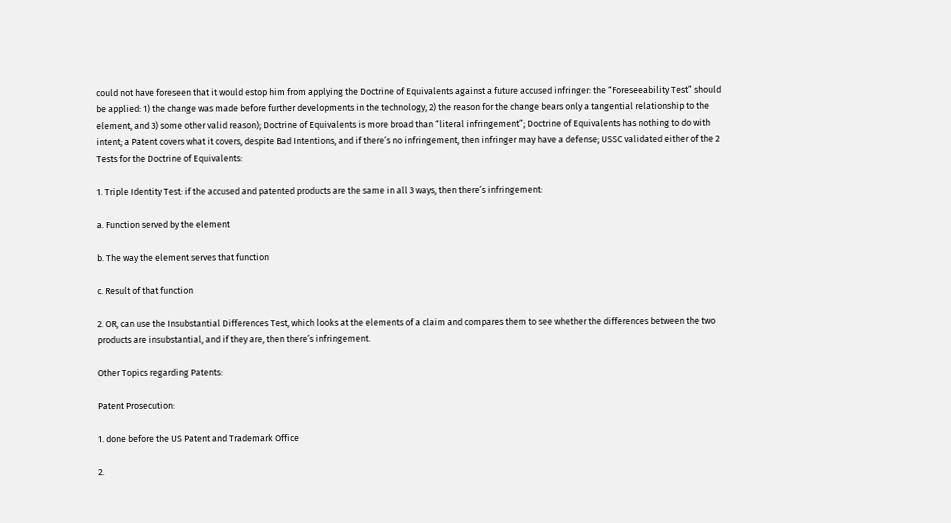could not have foreseen that it would estop him from applying the Doctrine of Equivalents against a future accused infringer: the “Foreseeability Test” should be applied: 1) the change was made before further developments in the technology, 2) the reason for the change bears only a tangential relationship to the element, and 3) some other valid reason); Doctrine of Equivalents is more broad than “literal infringement”; Doctrine of Equivalents has nothing to do with intent; a Patent covers what it covers, despite Bad Intentions, and if there’s no infringement, then infringer may have a defense; USSC validated either of the 2 Tests for the Doctrine of Equivalents:

1. Triple Identity Test: if the accused and patented products are the same in all 3 ways, then there’s infringement:

a. Function served by the element

b. The way the element serves that function

c. Result of that function

2. OR, can use the Insubstantial Differences Test, which looks at the elements of a claim and compares them to see whether the differences between the two products are insubstantial, and if they are, then there’s infringement.

Other Topics regarding Patents:

Patent Prosecution:

1. done before the US Patent and Trademark Office

2.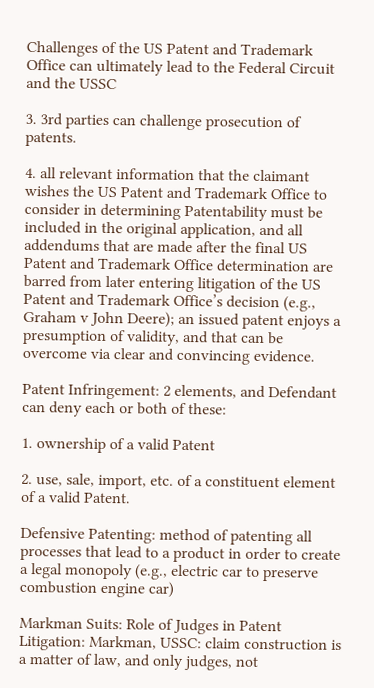Challenges of the US Patent and Trademark Office can ultimately lead to the Federal Circuit and the USSC

3. 3rd parties can challenge prosecution of patents.

4. all relevant information that the claimant wishes the US Patent and Trademark Office to consider in determining Patentability must be included in the original application, and all addendums that are made after the final US Patent and Trademark Office determination are barred from later entering litigation of the US Patent and Trademark Office’s decision (e.g., Graham v John Deere); an issued patent enjoys a presumption of validity, and that can be overcome via clear and convincing evidence.

Patent Infringement: 2 elements, and Defendant can deny each or both of these:

1. ownership of a valid Patent

2. use, sale, import, etc. of a constituent element of a valid Patent.

Defensive Patenting: method of patenting all processes that lead to a product in order to create a legal monopoly (e.g., electric car to preserve combustion engine car)

Markman Suits: Role of Judges in Patent Litigation: Markman, USSC: claim construction is a matter of law, and only judges, not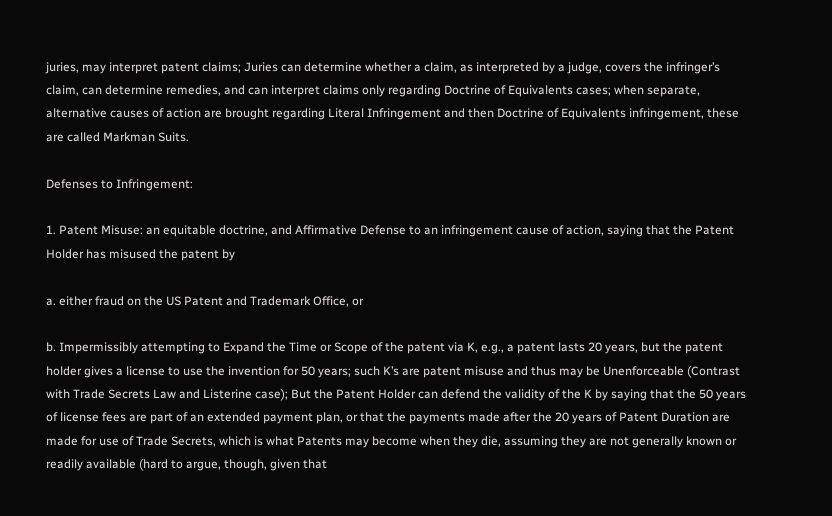juries, may interpret patent claims; Juries can determine whether a claim, as interpreted by a judge, covers the infringer’s claim, can determine remedies, and can interpret claims only regarding Doctrine of Equivalents cases; when separate, alternative causes of action are brought regarding Literal Infringement and then Doctrine of Equivalents infringement, these are called Markman Suits.

Defenses to Infringement:

1. Patent Misuse: an equitable doctrine, and Affirmative Defense to an infringement cause of action, saying that the Patent Holder has misused the patent by

a. either fraud on the US Patent and Trademark Office, or

b. Impermissibly attempting to Expand the Time or Scope of the patent via K, e.g., a patent lasts 20 years, but the patent holder gives a license to use the invention for 50 years; such K’s are patent misuse and thus may be Unenforceable (Contrast with Trade Secrets Law and Listerine case); But the Patent Holder can defend the validity of the K by saying that the 50 years of license fees are part of an extended payment plan, or that the payments made after the 20 years of Patent Duration are made for use of Trade Secrets, which is what Patents may become when they die, assuming they are not generally known or readily available (hard to argue, though, given that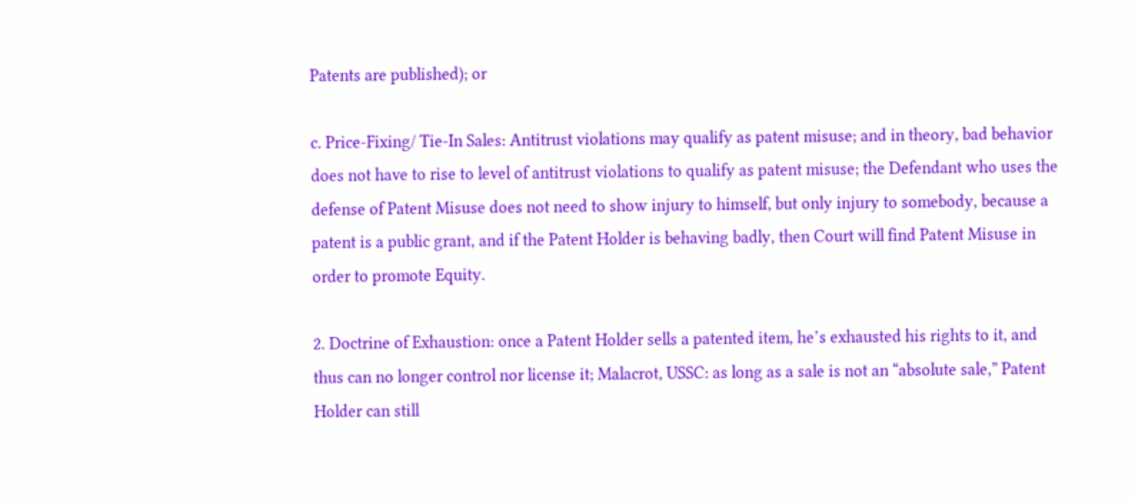Patents are published); or

c. Price-Fixing/ Tie-In Sales: Antitrust violations may qualify as patent misuse; and in theory, bad behavior does not have to rise to level of antitrust violations to qualify as patent misuse; the Defendant who uses the defense of Patent Misuse does not need to show injury to himself, but only injury to somebody, because a patent is a public grant, and if the Patent Holder is behaving badly, then Court will find Patent Misuse in order to promote Equity.

2. Doctrine of Exhaustion: once a Patent Holder sells a patented item, he’s exhausted his rights to it, and thus can no longer control nor license it; Malacrot, USSC: as long as a sale is not an “absolute sale,” Patent Holder can still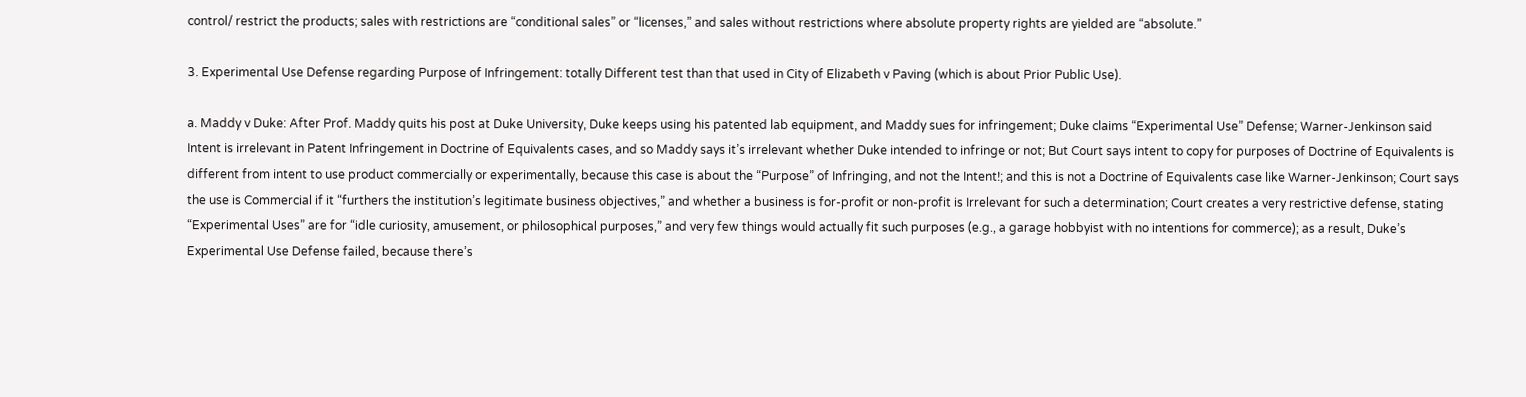control/ restrict the products; sales with restrictions are “conditional sales” or “licenses,” and sales without restrictions where absolute property rights are yielded are “absolute.”

3. Experimental Use Defense regarding Purpose of Infringement: totally Different test than that used in City of Elizabeth v Paving (which is about Prior Public Use).

a. Maddy v Duke: After Prof. Maddy quits his post at Duke University, Duke keeps using his patented lab equipment, and Maddy sues for infringement; Duke claims “Experimental Use” Defense; Warner-Jenkinson said Intent is irrelevant in Patent Infringement in Doctrine of Equivalents cases, and so Maddy says it’s irrelevant whether Duke intended to infringe or not; But Court says intent to copy for purposes of Doctrine of Equivalents is different from intent to use product commercially or experimentally, because this case is about the “Purpose” of Infringing, and not the Intent!; and this is not a Doctrine of Equivalents case like Warner-Jenkinson; Court says the use is Commercial if it “furthers the institution’s legitimate business objectives,” and whether a business is for-profit or non-profit is Irrelevant for such a determination; Court creates a very restrictive defense, stating “Experimental Uses” are for “idle curiosity, amusement, or philosophical purposes,” and very few things would actually fit such purposes (e.g., a garage hobbyist with no intentions for commerce); as a result, Duke’s Experimental Use Defense failed, because there’s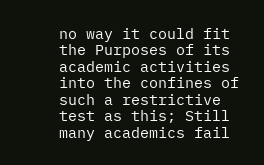no way it could fit the Purposes of its academic activities into the confines of such a restrictive test as this; Still many academics fail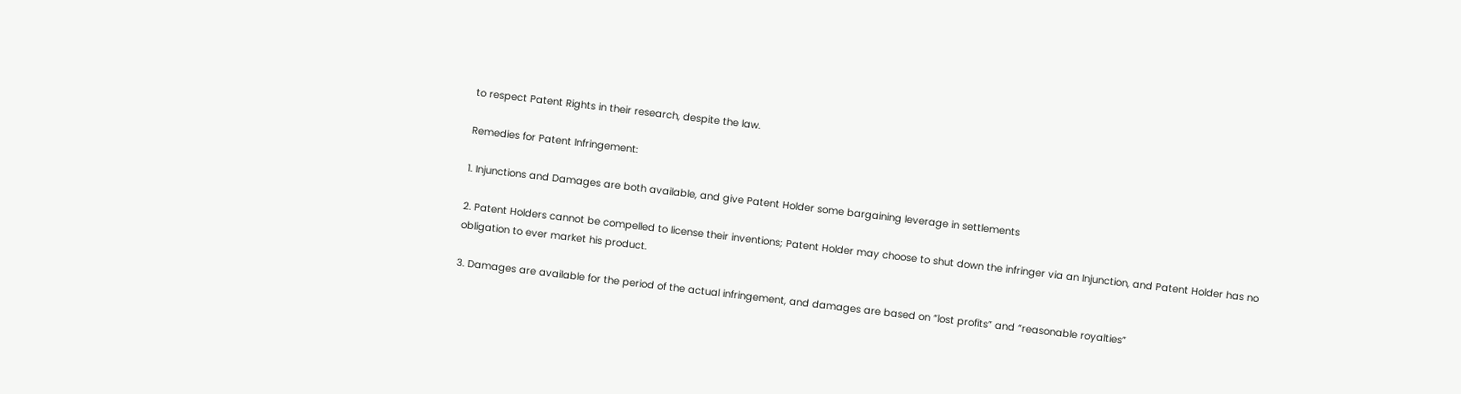to respect Patent Rights in their research, despite the law.

Remedies for Patent Infringement:

1. Injunctions and Damages are both available, and give Patent Holder some bargaining leverage in settlements

2. Patent Holders cannot be compelled to license their inventions; Patent Holder may choose to shut down the infringer via an Injunction, and Patent Holder has no obligation to ever market his product.

3. Damages are available for the period of the actual infringement, and damages are based on “lost profits” and “reasonable royalties”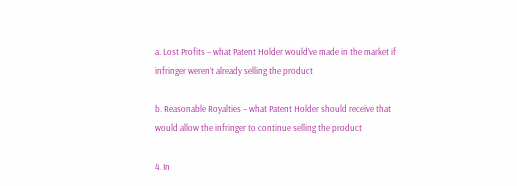a. Lost Profits – what Patent Holder would’ve made in the market if infringer weren’t already selling the product

b. Reasonable Royalties – what Patent Holder should receive that would allow the infringer to continue selling the product

4. In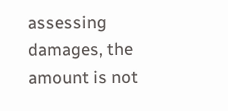assessing damages, the amount is not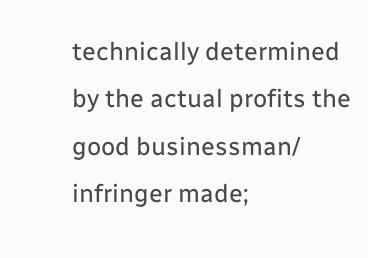technically determined by the actual profits the good businessman/ infringer made;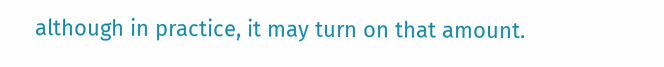although in practice, it may turn on that amount.